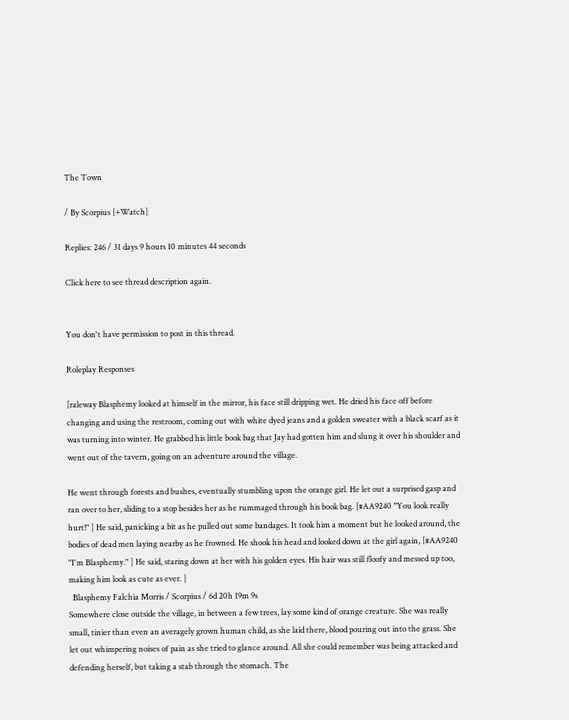The Town

/ By Scorpius [+Watch]

Replies: 246 / 31 days 9 hours 10 minutes 44 seconds

Click here to see thread description again.


You don't have permission to post in this thread.

Roleplay Responses

[raleway Blasphemy looked at himself in the mirror, his face still dripping wet. He dried his face off before changing and using the restroom, coming out with white dyed jeans and a golden sweater with a black scarf as it was turning into winter. He grabbed his little book bag that Jay had gotten him and slung it over his shoulder and went out of the tavern, going on an adventure around the village.

He went through forests and bushes, eventually stumbling upon the orange girl. He let out a surprised gasp and ran over to her, sliding to a stop besides her as he rummaged through his book bag. [#AA9240 "You look really hurt!" ] He said, panicking a bit as he pulled out some bandages. It took him a moment but he looked around, the bodies of dead men laying nearby as he frowned. He shook his head and looked down at the girl again, [#AA9240 "I'm Blasphemy." ] He said, staring down at her with his golden eyes. His hair was still floofy and messed up too, making him look as cute as ever. ]
  Blasphemy Falchia Morris / Scorpius / 6d 20h 19m 9s
Somewhere close outside the village, in between a few trees, lay some kind of orange creature. She was really small, tinier than even an averagely grown human child, as she laid there, blood pouring out into the grass. She let out whimpering noises of pain as she tried to glance around. All she could remember was being attacked and defending herself, but taking a stab through the stomach. The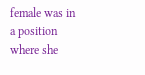female was in a position where she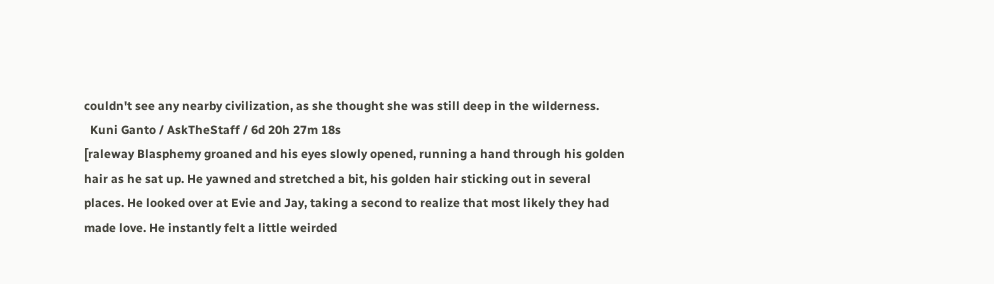couldn't see any nearby civilization, as she thought she was still deep in the wilderness.
  Kuni Ganto / AskTheStaff / 6d 20h 27m 18s
[raleway Blasphemy groaned and his eyes slowly opened, running a hand through his golden hair as he sat up. He yawned and stretched a bit, his golden hair sticking out in several places. He looked over at Evie and Jay, taking a second to realize that most likely they had made love. He instantly felt a little weirded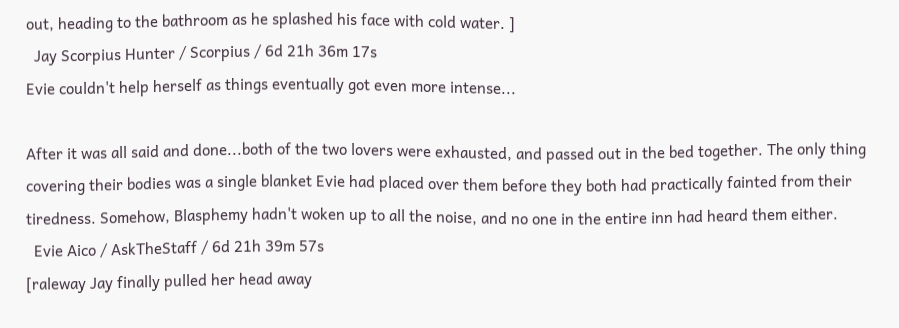out, heading to the bathroom as he splashed his face with cold water. ]
  Jay Scorpius Hunter / Scorpius / 6d 21h 36m 17s
Evie couldn't help herself as things eventually got even more intense...

After it was all said and done...both of the two lovers were exhausted, and passed out in the bed together. The only thing covering their bodies was a single blanket Evie had placed over them before they both had practically fainted from their tiredness. Somehow, Blasphemy hadn't woken up to all the noise, and no one in the entire inn had heard them either.
  Evie Aico / AskTheStaff / 6d 21h 39m 57s
[raleway Jay finally pulled her head away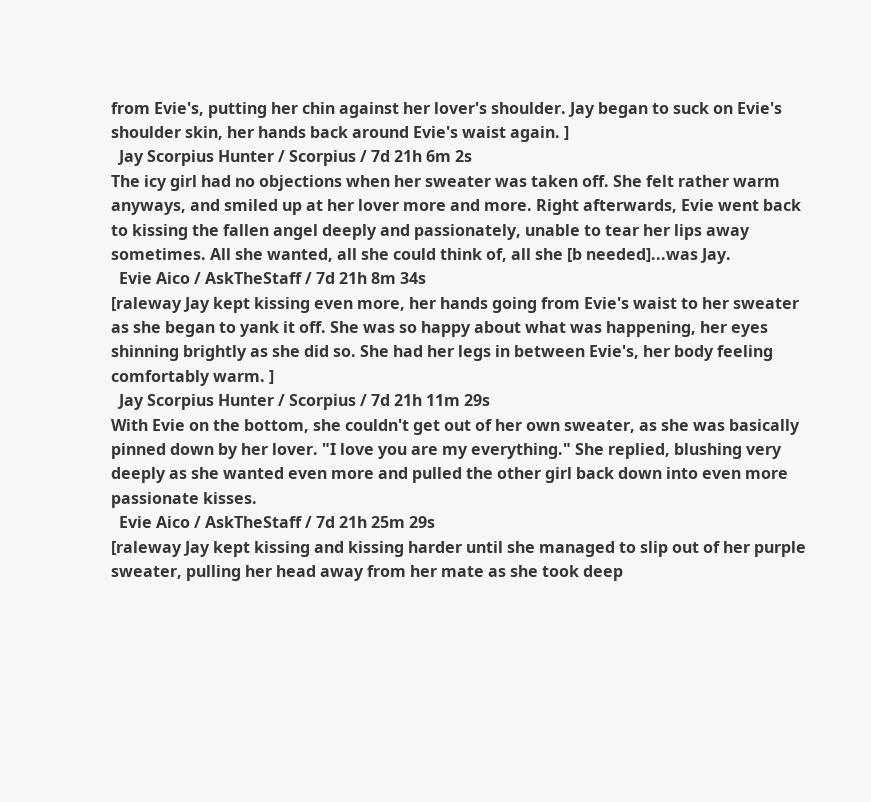from Evie's, putting her chin against her lover's shoulder. Jay began to suck on Evie's shoulder skin, her hands back around Evie's waist again. ]
  Jay Scorpius Hunter / Scorpius / 7d 21h 6m 2s
The icy girl had no objections when her sweater was taken off. She felt rather warm anyways, and smiled up at her lover more and more. Right afterwards, Evie went back to kissing the fallen angel deeply and passionately, unable to tear her lips away sometimes. All she wanted, all she could think of, all she [b needed]...was Jay.
  Evie Aico / AskTheStaff / 7d 21h 8m 34s
[raleway Jay kept kissing even more, her hands going from Evie's waist to her sweater as she began to yank it off. She was so happy about what was happening, her eyes shinning brightly as she did so. She had her legs in between Evie's, her body feeling comfortably warm. ]
  Jay Scorpius Hunter / Scorpius / 7d 21h 11m 29s
With Evie on the bottom, she couldn't get out of her own sweater, as she was basically pinned down by her lover. "I love you are my everything." She replied, blushing very deeply as she wanted even more and pulled the other girl back down into even more passionate kisses.
  Evie Aico / AskTheStaff / 7d 21h 25m 29s
[raleway Jay kept kissing and kissing harder until she managed to slip out of her purple sweater, pulling her head away from her mate as she took deep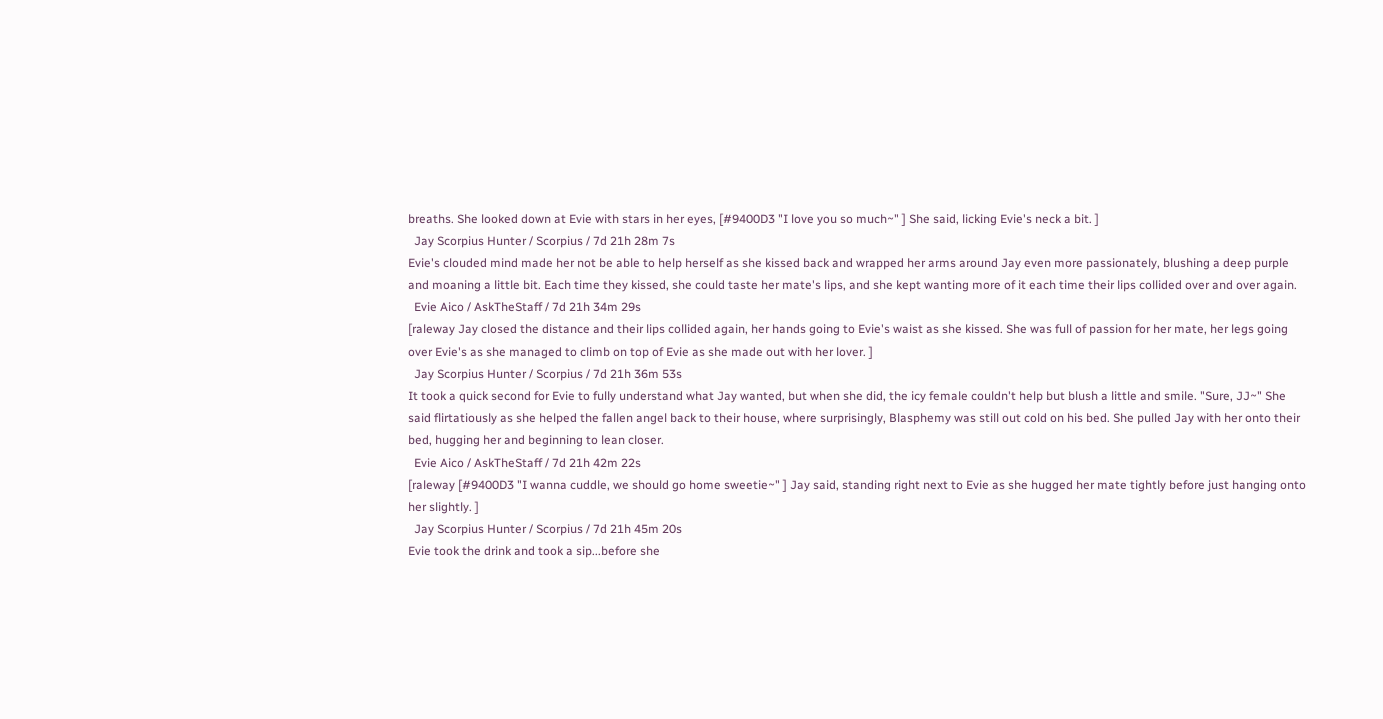breaths. She looked down at Evie with stars in her eyes, [#9400D3 "I love you so much~" ] She said, licking Evie's neck a bit. ]
  Jay Scorpius Hunter / Scorpius / 7d 21h 28m 7s
Evie's clouded mind made her not be able to help herself as she kissed back and wrapped her arms around Jay even more passionately, blushing a deep purple and moaning a little bit. Each time they kissed, she could taste her mate's lips, and she kept wanting more of it each time their lips collided over and over again.
  Evie Aico / AskTheStaff / 7d 21h 34m 29s
[raleway Jay closed the distance and their lips collided again, her hands going to Evie's waist as she kissed. She was full of passion for her mate, her legs going over Evie's as she managed to climb on top of Evie as she made out with her lover. ]
  Jay Scorpius Hunter / Scorpius / 7d 21h 36m 53s
It took a quick second for Evie to fully understand what Jay wanted, but when she did, the icy female couldn't help but blush a little and smile. "Sure, JJ~" She said flirtatiously as she helped the fallen angel back to their house, where surprisingly, Blasphemy was still out cold on his bed. She pulled Jay with her onto their bed, hugging her and beginning to lean closer.
  Evie Aico / AskTheStaff / 7d 21h 42m 22s
[raleway [#9400D3 "I wanna cuddle, we should go home sweetie~" ] Jay said, standing right next to Evie as she hugged her mate tightly before just hanging onto her slightly. ]
  Jay Scorpius Hunter / Scorpius / 7d 21h 45m 20s
Evie took the drink and took a sip...before she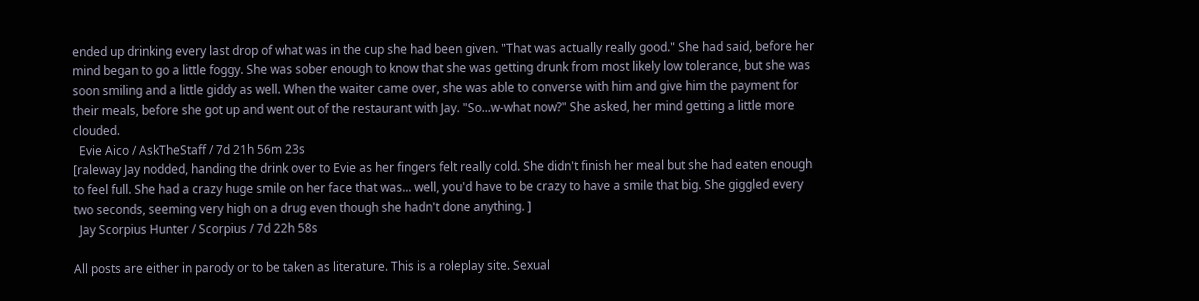ended up drinking every last drop of what was in the cup she had been given. "That was actually really good." She had said, before her mind began to go a little foggy. She was sober enough to know that she was getting drunk from most likely low tolerance, but she was soon smiling and a little giddy as well. When the waiter came over, she was able to converse with him and give him the payment for their meals, before she got up and went out of the restaurant with Jay. "So...w-what now?" She asked, her mind getting a little more clouded.
  Evie Aico / AskTheStaff / 7d 21h 56m 23s
[raleway Jay nodded, handing the drink over to Evie as her fingers felt really cold. She didn't finish her meal but she had eaten enough to feel full. She had a crazy huge smile on her face that was... well, you'd have to be crazy to have a smile that big. She giggled every two seconds, seeming very high on a drug even though she hadn't done anything. ]
  Jay Scorpius Hunter / Scorpius / 7d 22h 58s

All posts are either in parody or to be taken as literature. This is a roleplay site. Sexual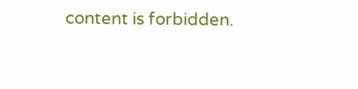content is forbidden.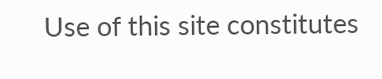Use of this site constitutes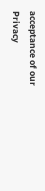acceptance of our
Privacy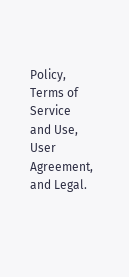Policy, Terms of Service and Use, User Agreement, and Legal.